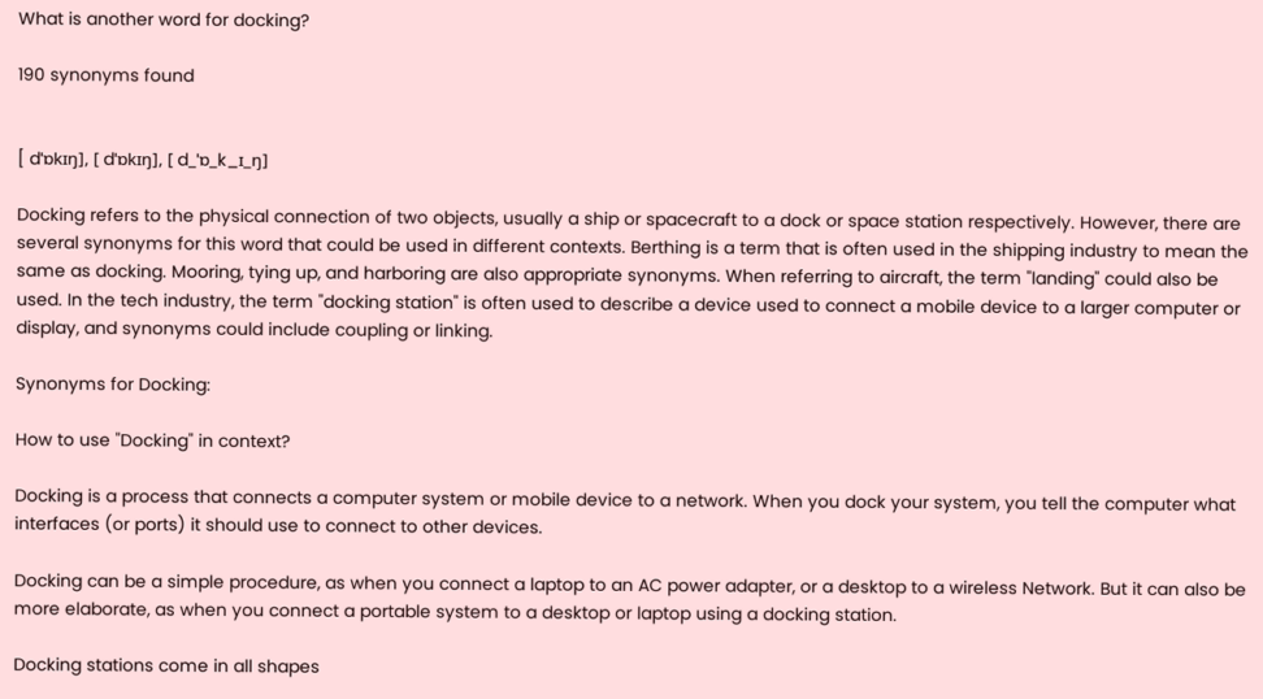What is another word for docking?

190 synonyms found


[ dˈɒkɪŋ], [ dˈɒkɪŋ], [ d_ˈɒ_k_ɪ_ŋ]

Docking refers to the physical connection of two objects, usually a ship or spacecraft to a dock or space station respectively. However, there are several synonyms for this word that could be used in different contexts. Berthing is a term that is often used in the shipping industry to mean the same as docking. Mooring, tying up, and harboring are also appropriate synonyms. When referring to aircraft, the term "landing" could also be used. In the tech industry, the term "docking station" is often used to describe a device used to connect a mobile device to a larger computer or display, and synonyms could include coupling or linking.

Synonyms for Docking:

How to use "Docking" in context?

Docking is a process that connects a computer system or mobile device to a network. When you dock your system, you tell the computer what interfaces (or ports) it should use to connect to other devices.

Docking can be a simple procedure, as when you connect a laptop to an AC power adapter, or a desktop to a wireless Network. But it can also be more elaborate, as when you connect a portable system to a desktop or laptop using a docking station.

Docking stations come in all shapes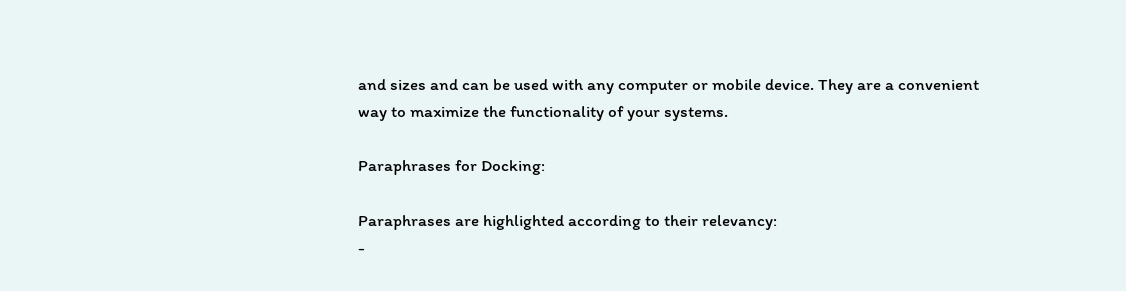and sizes and can be used with any computer or mobile device. They are a convenient way to maximize the functionality of your systems.

Paraphrases for Docking:

Paraphrases are highlighted according to their relevancy:
-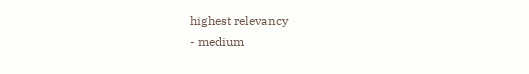highest relevancy
- medium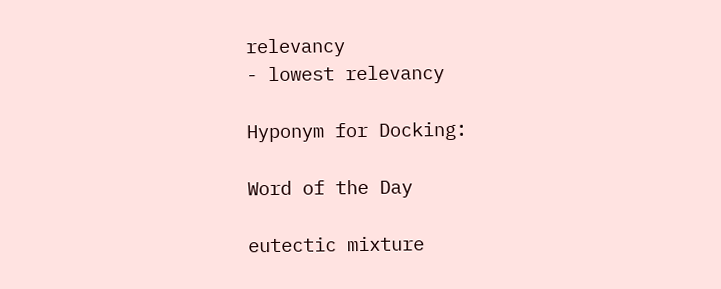relevancy
- lowest relevancy

Hyponym for Docking:

Word of the Day

eutectic mixture